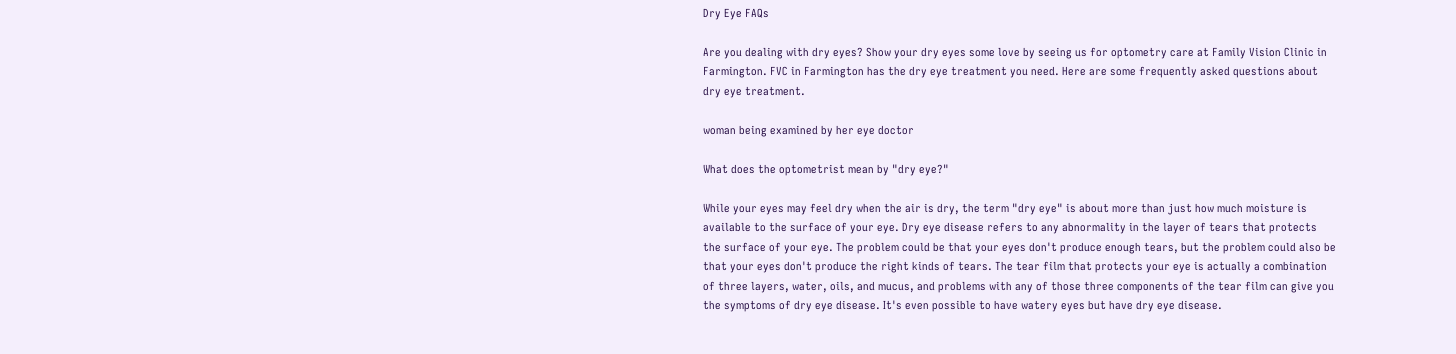Dry Eye FAQs

Are you dealing with dry eyes? Show your dry eyes some love by seeing us for optometry care at Family Vision Clinic in Farmington. FVC in Farmington has the dry eye treatment you need. Here are some frequently asked questions about dry eye treatment.

woman being examined by her eye doctor

What does the optometrist mean by "dry eye?"

While your eyes may feel dry when the air is dry, the term "dry eye" is about more than just how much moisture is available to the surface of your eye. Dry eye disease refers to any abnormality in the layer of tears that protects the surface of your eye. The problem could be that your eyes don't produce enough tears, but the problem could also be that your eyes don't produce the right kinds of tears. The tear film that protects your eye is actually a combination of three layers, water, oils, and mucus, and problems with any of those three components of the tear film can give you the symptoms of dry eye disease. It's even possible to have watery eyes but have dry eye disease.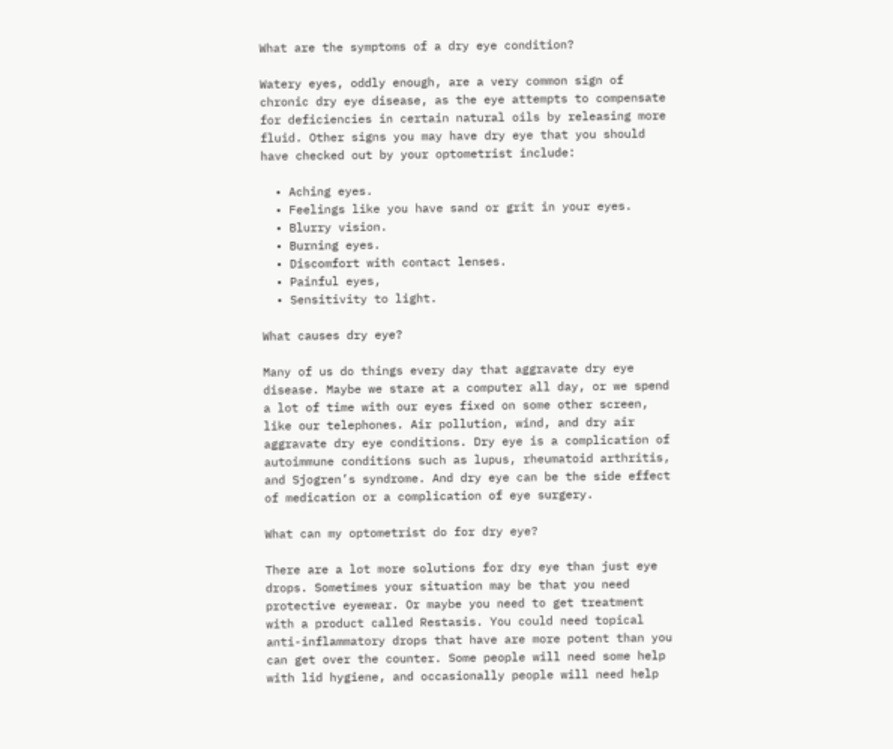What are the symptoms of a dry eye condition?

Watery eyes, oddly enough, are a very common sign of chronic dry eye disease, as the eye attempts to compensate for deficiencies in certain natural oils by releasing more fluid. Other signs you may have dry eye that you should have checked out by your optometrist include:

  • Aching eyes.
  • Feelings like you have sand or grit in your eyes.
  • Blurry vision.
  • Burning eyes.
  • Discomfort with contact lenses.
  • Painful eyes,
  • Sensitivity to light.

What causes dry eye?

Many of us do things every day that aggravate dry eye disease. Maybe we stare at a computer all day, or we spend a lot of time with our eyes fixed on some other screen, like our telephones. Air pollution, wind, and dry air aggravate dry eye conditions. Dry eye is a complication of autoimmune conditions such as lupus, rheumatoid arthritis, and Sjogren’s syndrome. And dry eye can be the side effect of medication or a complication of eye surgery.

What can my optometrist do for dry eye?

There are a lot more solutions for dry eye than just eye drops. Sometimes your situation may be that you need protective eyewear. Or maybe you need to get treatment with a product called Restasis. You could need topical anti-inflammatory drops that have are more potent than you can get over the counter. Some people will need some help with lid hygiene, and occasionally people will need help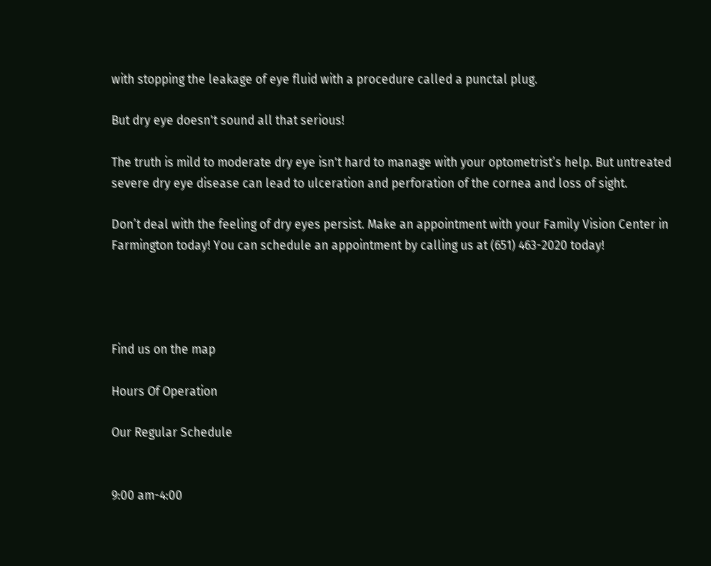with stopping the leakage of eye fluid with a procedure called a punctal plug.

But dry eye doesn't sound all that serious!

The truth is mild to moderate dry eye isn't hard to manage with your optometrist’s help. But untreated severe dry eye disease can lead to ulceration and perforation of the cornea and loss of sight.

Don’t deal with the feeling of dry eyes persist. Make an appointment with your Family Vision Center in Farmington today! You can schedule an appointment by calling us at (651) 463-2020 today!




Find us on the map

Hours Of Operation

Our Regular Schedule


9:00 am-4:00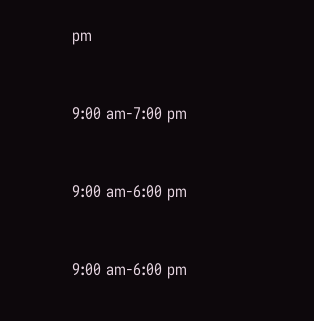pm


9:00 am-7:00 pm


9:00 am-6:00 pm


9:00 am-6:00 pm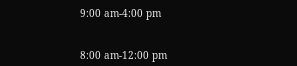9:00 am-4:00 pm


8:00 am-12:00 pm